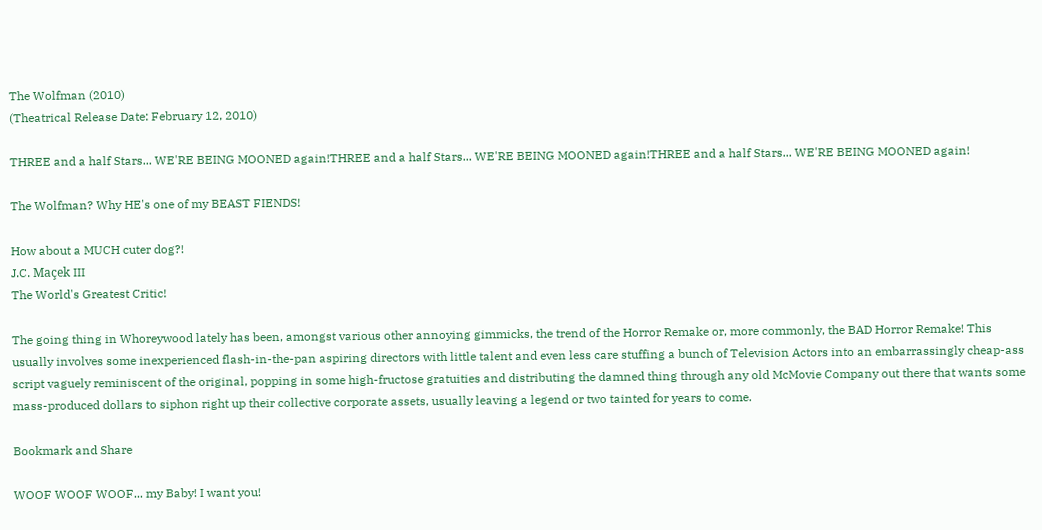The Wolfman (2010)
(Theatrical Release Date: February 12, 2010)

THREE and a half Stars... WE'RE BEING MOONED again!THREE and a half Stars... WE'RE BEING MOONED again!THREE and a half Stars... WE'RE BEING MOONED again!

The Wolfman? Why HE's one of my BEAST FIENDS!

How about a MUCH cuter dog?!
J.C. Maçek III
The World's Greatest Critic!

The going thing in Whoreywood lately has been, amongst various other annoying gimmicks, the trend of the Horror Remake or, more commonly, the BAD Horror Remake! This usually involves some inexperienced flash-in-the-pan aspiring directors with little talent and even less care stuffing a bunch of Television Actors into an embarrassingly cheap-ass script vaguely reminiscent of the original, popping in some high-fructose gratuities and distributing the damned thing through any old McMovie Company out there that wants some mass-produced dollars to siphon right up their collective corporate assets, usually leaving a legend or two tainted for years to come.

Bookmark and Share

WOOF WOOF WOOF... my Baby! I want you!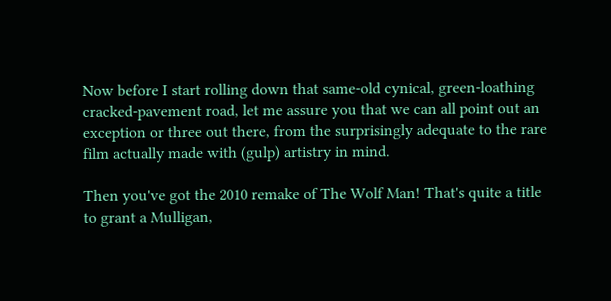Now before I start rolling down that same-old cynical, green-loathing cracked-pavement road, let me assure you that we can all point out an exception or three out there, from the surprisingly adequate to the rare film actually made with (gulp) artistry in mind.

Then you've got the 2010 remake of The Wolf Man! That's quite a title to grant a Mulligan,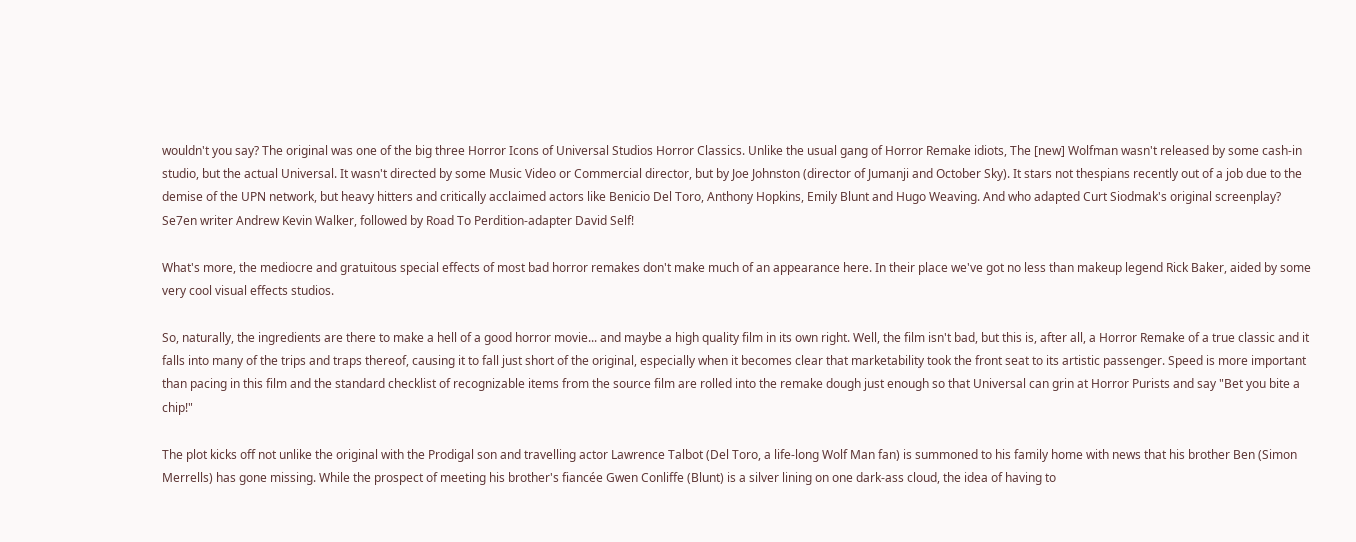wouldn't you say? The original was one of the big three Horror Icons of Universal Studios Horror Classics. Unlike the usual gang of Horror Remake idiots, The [new] Wolfman wasn't released by some cash-in studio, but the actual Universal. It wasn't directed by some Music Video or Commercial director, but by Joe Johnston (director of Jumanji and October Sky). It stars not thespians recently out of a job due to the demise of the UPN network, but heavy hitters and critically acclaimed actors like Benicio Del Toro, Anthony Hopkins, Emily Blunt and Hugo Weaving. And who adapted Curt Siodmak's original screenplay? Se7en writer Andrew Kevin Walker, followed by Road To Perdition-adapter David Self!

What's more, the mediocre and gratuitous special effects of most bad horror remakes don't make much of an appearance here. In their place we've got no less than makeup legend Rick Baker, aided by some very cool visual effects studios.

So, naturally, the ingredients are there to make a hell of a good horror movie... and maybe a high quality film in its own right. Well, the film isn't bad, but this is, after all, a Horror Remake of a true classic and it falls into many of the trips and traps thereof, causing it to fall just short of the original, especially when it becomes clear that marketability took the front seat to its artistic passenger. Speed is more important than pacing in this film and the standard checklist of recognizable items from the source film are rolled into the remake dough just enough so that Universal can grin at Horror Purists and say "Bet you bite a chip!"

The plot kicks off not unlike the original with the Prodigal son and travelling actor Lawrence Talbot (Del Toro, a life-long Wolf Man fan) is summoned to his family home with news that his brother Ben (Simon Merrells) has gone missing. While the prospect of meeting his brother's fiancée Gwen Conliffe (Blunt) is a silver lining on one dark-ass cloud, the idea of having to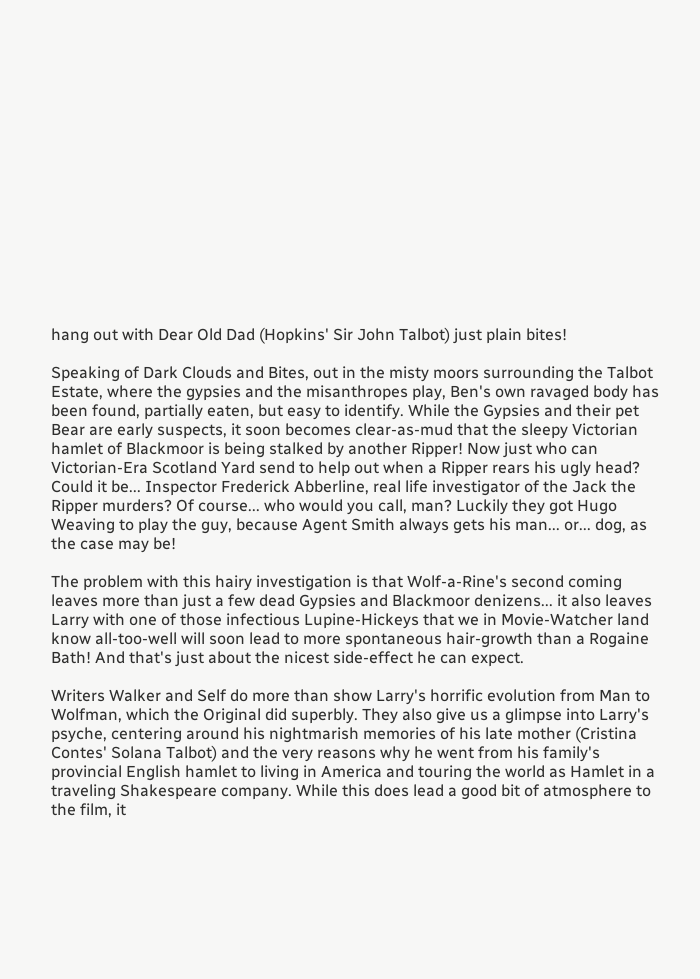hang out with Dear Old Dad (Hopkins' Sir John Talbot) just plain bites!

Speaking of Dark Clouds and Bites, out in the misty moors surrounding the Talbot Estate, where the gypsies and the misanthropes play, Ben's own ravaged body has been found, partially eaten, but easy to identify. While the Gypsies and their pet Bear are early suspects, it soon becomes clear-as-mud that the sleepy Victorian hamlet of Blackmoor is being stalked by another Ripper! Now just who can Victorian-Era Scotland Yard send to help out when a Ripper rears his ugly head? Could it be... Inspector Frederick Abberline, real life investigator of the Jack the Ripper murders? Of course... who would you call, man? Luckily they got Hugo Weaving to play the guy, because Agent Smith always gets his man... or... dog, as the case may be!

The problem with this hairy investigation is that Wolf-a-Rine's second coming leaves more than just a few dead Gypsies and Blackmoor denizens... it also leaves Larry with one of those infectious Lupine-Hickeys that we in Movie-Watcher land know all-too-well will soon lead to more spontaneous hair-growth than a Rogaine Bath! And that's just about the nicest side-effect he can expect.

Writers Walker and Self do more than show Larry's horrific evolution from Man to Wolfman, which the Original did superbly. They also give us a glimpse into Larry's psyche, centering around his nightmarish memories of his late mother (Cristina Contes' Solana Talbot) and the very reasons why he went from his family's provincial English hamlet to living in America and touring the world as Hamlet in a traveling Shakespeare company. While this does lead a good bit of atmosphere to the film, it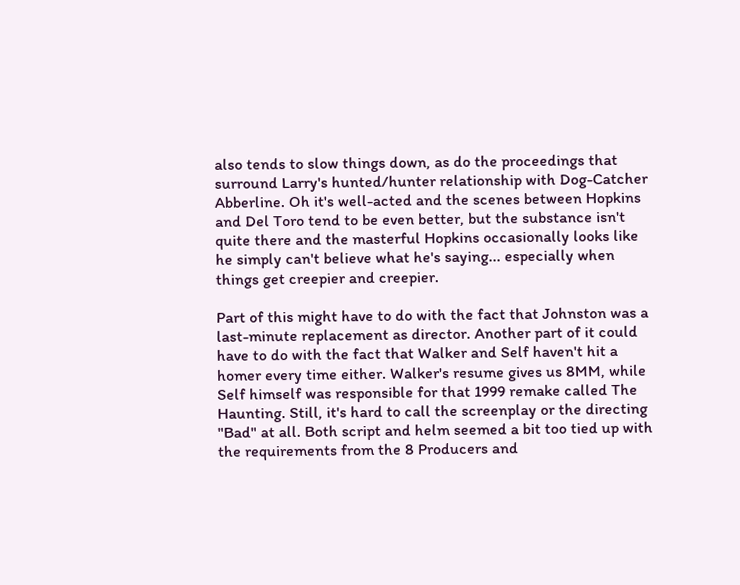also tends to slow things down, as do the proceedings that surround Larry's hunted/hunter relationship with Dog-Catcher Abberline. Oh it's well-acted and the scenes between Hopkins and Del Toro tend to be even better, but the substance isn't quite there and the masterful Hopkins occasionally looks like he simply can't believe what he's saying... especially when things get creepier and creepier.

Part of this might have to do with the fact that Johnston was a last-minute replacement as director. Another part of it could have to do with the fact that Walker and Self haven't hit a homer every time either. Walker's resume gives us 8MM, while Self himself was responsible for that 1999 remake called The Haunting. Still, it's hard to call the screenplay or the directing "Bad" at all. Both script and helm seemed a bit too tied up with the requirements from the 8 Producers and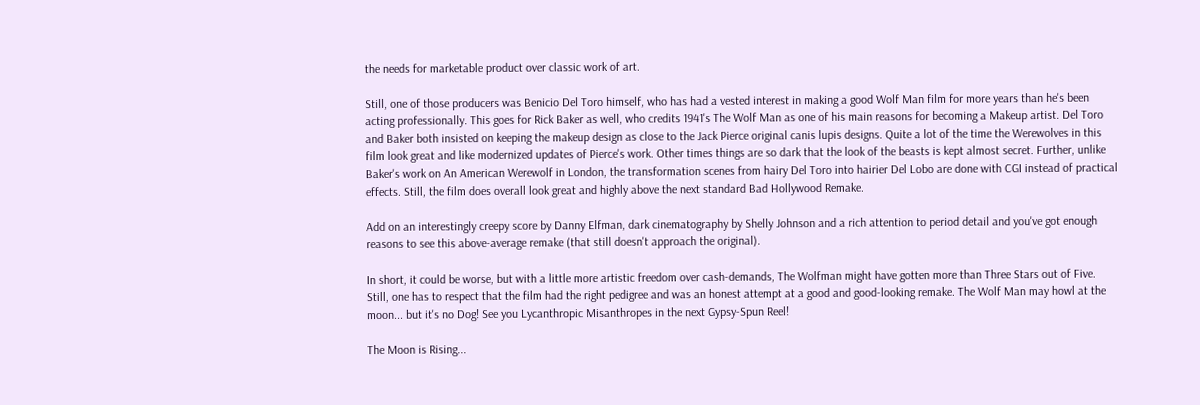the needs for marketable product over classic work of art.

Still, one of those producers was Benicio Del Toro himself, who has had a vested interest in making a good Wolf Man film for more years than he's been acting professionally. This goes for Rick Baker as well, who credits 1941's The Wolf Man as one of his main reasons for becoming a Makeup artist. Del Toro and Baker both insisted on keeping the makeup design as close to the Jack Pierce original canis lupis designs. Quite a lot of the time the Werewolves in this film look great and like modernized updates of Pierce's work. Other times things are so dark that the look of the beasts is kept almost secret. Further, unlike Baker's work on An American Werewolf in London, the transformation scenes from hairy Del Toro into hairier Del Lobo are done with CGI instead of practical effects. Still, the film does overall look great and highly above the next standard Bad Hollywood Remake.

Add on an interestingly creepy score by Danny Elfman, dark cinematography by Shelly Johnson and a rich attention to period detail and you've got enough reasons to see this above-average remake (that still doesn't approach the original).

In short, it could be worse, but with a little more artistic freedom over cash-demands, The Wolfman might have gotten more than Three Stars out of Five. Still, one has to respect that the film had the right pedigree and was an honest attempt at a good and good-looking remake. The Wolf Man may howl at the moon... but it's no Dog! See you Lycanthropic Misanthropes in the next Gypsy-Spun Reel!

The Moon is Rising...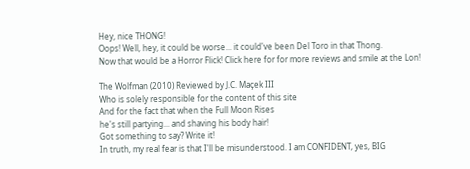Hey, nice THONG!
Oops! Well, hey, it could be worse... it could've been Del Toro in that Thong.
Now that would be a Horror Flick! Click here for for more reviews and smile at the Lon!

The Wolfman (2010) Reviewed by J.C. Maçek III
Who is solely responsible for the content of this site
And for the fact that when the Full Moon Rises
he's still partying... and shaving his body hair!
Got something to say? Write it!
In truth, my real fear is that I'll be misunderstood. I am CONFIDENT, yes, BIG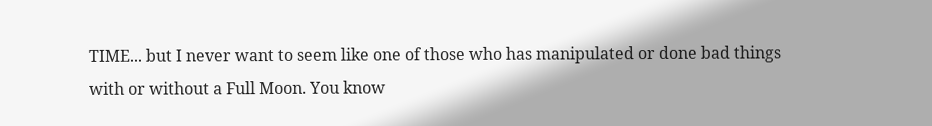TIME... but I never want to seem like one of those who has manipulated or done bad things with or without a Full Moon. You know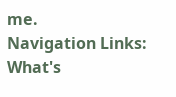me.
Navigation Links:
What's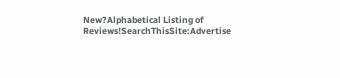New?Alphabetical Listing of Reviews!SearchThisSite:Advertise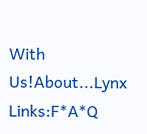With Us!About...Lynx Links:F*A*Q